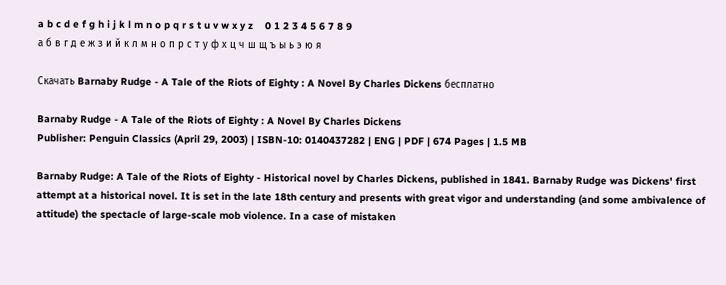a b c d e f g h i j k l m n o p q r s t u v w x y z    0 1 2 3 4 5 6 7 8 9
а б в г д е ж з и й к л м н о п р с т у ф х ц ч ш щ ъ ы ь э ю я

Скачать Barnaby Rudge - A Tale of the Riots of Eighty : A Novel By Charles Dickens бесплатно

Barnaby Rudge - A Tale of the Riots of Eighty : A Novel By Charles Dickens
Publisher: Penguin Classics (April 29, 2003) | ISBN-10: 0140437282 | ENG | PDF | 674 Pages | 1.5 MB

Barnaby Rudge: A Tale of the Riots of Eighty - Historical novel by Charles Dickens, published in 1841. Barnaby Rudge was Dickens' first attempt at a historical novel. It is set in the late 18th century and presents with great vigor and understanding (and some ambivalence of attitude) the spectacle of large-scale mob violence. In a case of mistaken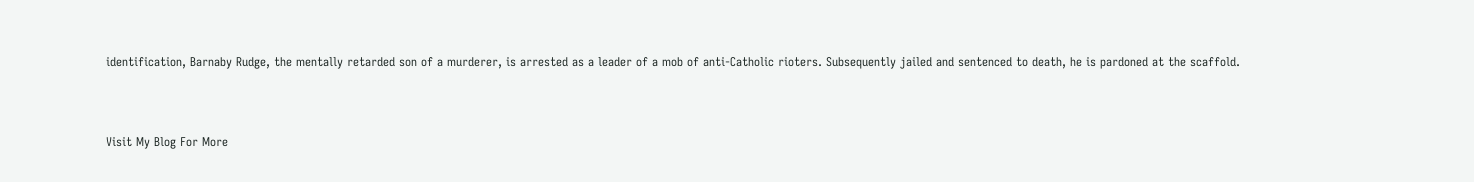identification, Barnaby Rudge, the mentally retarded son of a murderer, is arrested as a leader of a mob of anti-Catholic rioters. Subsequently jailed and sentenced to death, he is pardoned at the scaffold.



Visit My Blog For More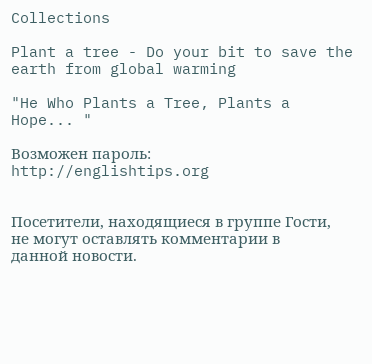Collections

Plant a tree - Do your bit to save the earth from global warming

"He Who Plants a Tree, Plants a Hope... "

Возможен пароль: http://englishtips.org


Посетители, находящиеся в группе Гости, не могут оставлять комментарии в данной новости.